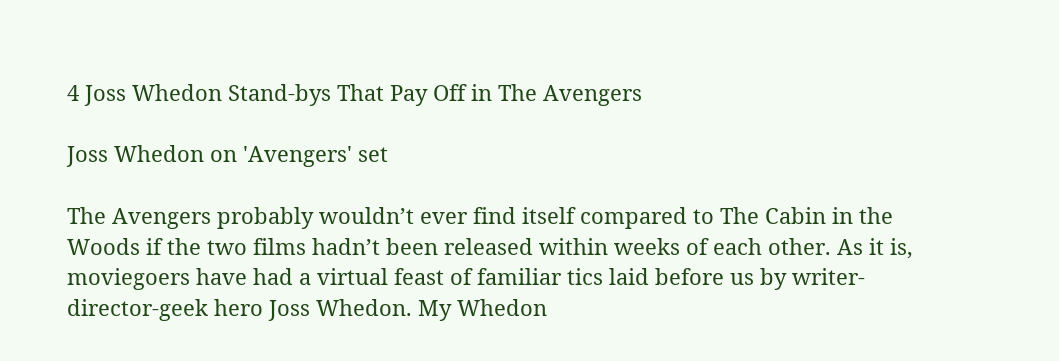4 Joss Whedon Stand-bys That Pay Off in The Avengers

Joss Whedon on 'Avengers' set

The Avengers probably wouldn’t ever find itself compared to The Cabin in the Woods if the two films hadn’t been released within weeks of each other. As it is, moviegoers have had a virtual feast of familiar tics laid before us by writer-director-geek hero Joss Whedon. My Whedon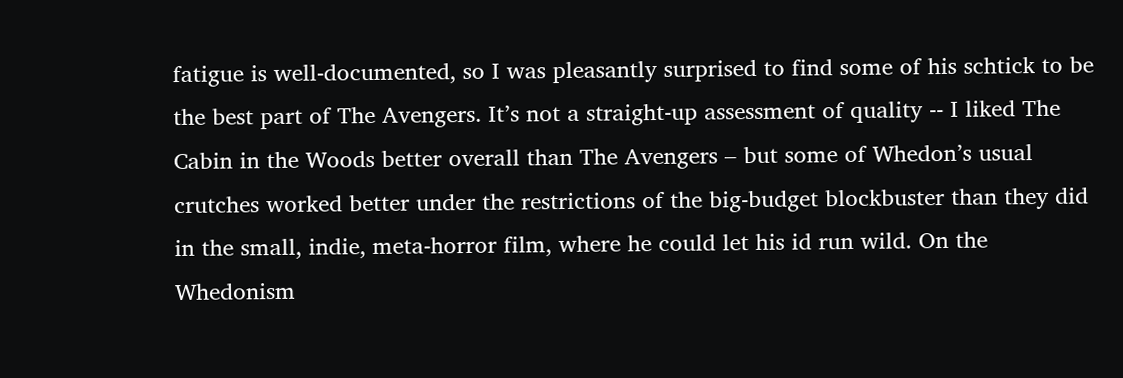fatigue is well-documented, so I was pleasantly surprised to find some of his schtick to be the best part of The Avengers. It’s not a straight-up assessment of quality -- I liked The Cabin in the Woods better overall than The Avengers – but some of Whedon’s usual crutches worked better under the restrictions of the big-budget blockbuster than they did in the small, indie, meta-horror film, where he could let his id run wild. On the Whedonism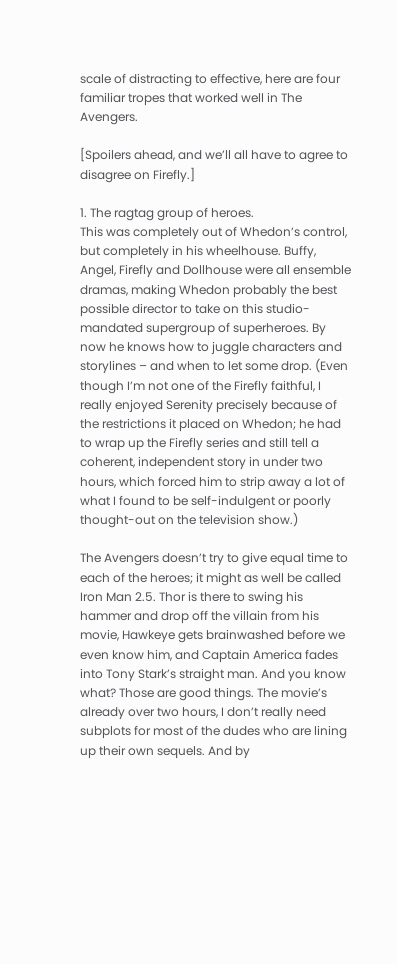scale of distracting to effective, here are four familiar tropes that worked well in The Avengers.

[Spoilers ahead, and we’ll all have to agree to disagree on Firefly.]

1. The ragtag group of heroes.
This was completely out of Whedon’s control, but completely in his wheelhouse. Buffy, Angel, Firefly and Dollhouse were all ensemble dramas, making Whedon probably the best possible director to take on this studio-mandated supergroup of superheroes. By now he knows how to juggle characters and storylines – and when to let some drop. (Even though I’m not one of the Firefly faithful, I really enjoyed Serenity precisely because of the restrictions it placed on Whedon; he had to wrap up the Firefly series and still tell a coherent, independent story in under two hours, which forced him to strip away a lot of what I found to be self-indulgent or poorly thought-out on the television show.)

The Avengers doesn’t try to give equal time to each of the heroes; it might as well be called Iron Man 2.5. Thor is there to swing his hammer and drop off the villain from his movie, Hawkeye gets brainwashed before we even know him, and Captain America fades into Tony Stark’s straight man. And you know what? Those are good things. The movie’s already over two hours, I don’t really need subplots for most of the dudes who are lining up their own sequels. And by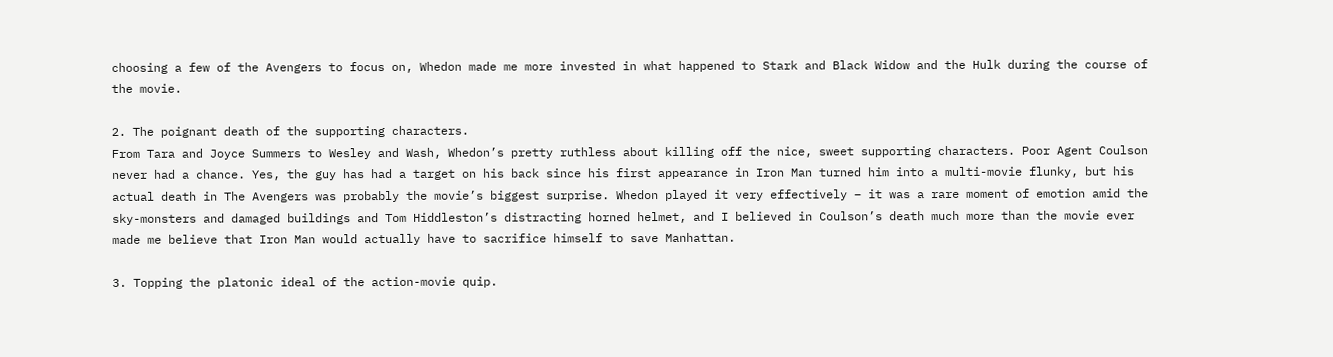choosing a few of the Avengers to focus on, Whedon made me more invested in what happened to Stark and Black Widow and the Hulk during the course of the movie.

2. The poignant death of the supporting characters.
From Tara and Joyce Summers to Wesley and Wash, Whedon’s pretty ruthless about killing off the nice, sweet supporting characters. Poor Agent Coulson never had a chance. Yes, the guy has had a target on his back since his first appearance in Iron Man turned him into a multi-movie flunky, but his actual death in The Avengers was probably the movie’s biggest surprise. Whedon played it very effectively – it was a rare moment of emotion amid the sky-monsters and damaged buildings and Tom Hiddleston’s distracting horned helmet, and I believed in Coulson’s death much more than the movie ever made me believe that Iron Man would actually have to sacrifice himself to save Manhattan.

3. Topping the platonic ideal of the action-movie quip.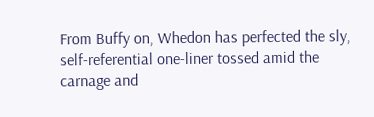From Buffy on, Whedon has perfected the sly, self-referential one-liner tossed amid the carnage and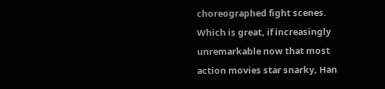choreographed fight scenes. Which is great, if increasingly unremarkable now that most action movies star snarky, Han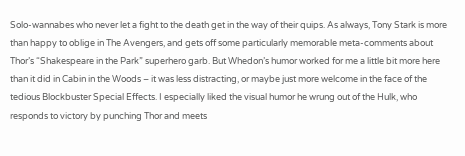Solo-wannabes who never let a fight to the death get in the way of their quips. As always, Tony Stark is more than happy to oblige in The Avengers, and gets off some particularly memorable meta-comments about Thor’s “Shakespeare in the Park” superhero garb. But Whedon’s humor worked for me a little bit more here than it did in Cabin in the Woods – it was less distracting, or maybe just more welcome in the face of the tedious Blockbuster Special Effects. I especially liked the visual humor he wrung out of the Hulk, who responds to victory by punching Thor and meets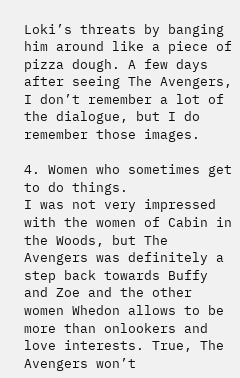Loki’s threats by banging him around like a piece of pizza dough. A few days after seeing The Avengers, I don’t remember a lot of the dialogue, but I do remember those images.

4. Women who sometimes get to do things.
I was not very impressed with the women of Cabin in the Woods, but The Avengers was definitely a step back towards Buffy and Zoe and the other women Whedon allows to be more than onlookers and love interests. True, The Avengers won’t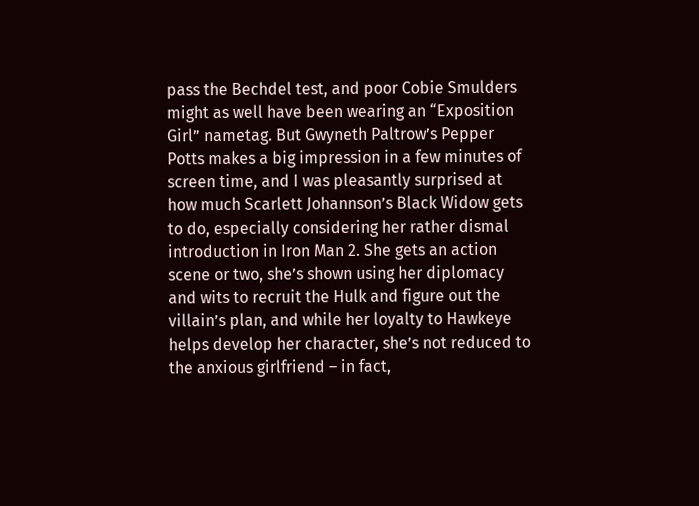pass the Bechdel test, and poor Cobie Smulders might as well have been wearing an “Exposition Girl” nametag. But Gwyneth Paltrow’s Pepper Potts makes a big impression in a few minutes of screen time, and I was pleasantly surprised at how much Scarlett Johannson’s Black Widow gets to do, especially considering her rather dismal introduction in Iron Man 2. She gets an action scene or two, she’s shown using her diplomacy and wits to recruit the Hulk and figure out the villain’s plan, and while her loyalty to Hawkeye helps develop her character, she’s not reduced to the anxious girlfriend – in fact,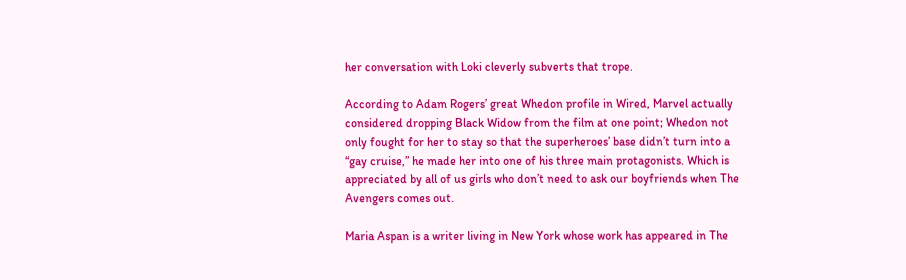her conversation with Loki cleverly subverts that trope.

According to Adam Rogers’ great Whedon profile in Wired, Marvel actually considered dropping Black Widow from the film at one point; Whedon not only fought for her to stay so that the superheroes’ base didn’t turn into a “gay cruise,” he made her into one of his three main protagonists. Which is appreciated by all of us girls who don’t need to ask our boyfriends when The Avengers comes out.

Maria Aspan is a writer living in New York whose work has appeared in The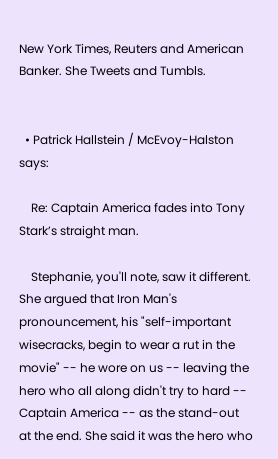New York Times, Reuters and American Banker. She Tweets and Tumbls.


  • Patrick Hallstein / McEvoy-Halston says:

    Re: Captain America fades into Tony Stark’s straight man.

    Stephanie, you'll note, saw it different. She argued that Iron Man's pronouncement, his "self-important wisecracks, begin to wear a rut in the movie" -- he wore on us -- leaving the hero who all along didn't try to hard -- Captain America -- as the stand-out at the end. She said it was the hero who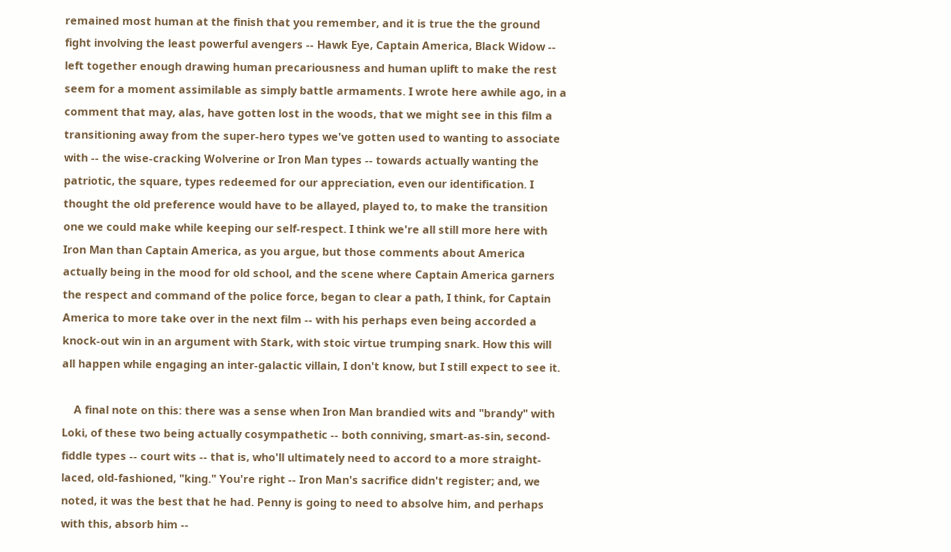remained most human at the finish that you remember, and it is true the the ground fight involving the least powerful avengers -- Hawk Eye, Captain America, Black Widow -- left together enough drawing human precariousness and human uplift to make the rest seem for a moment assimilable as simply battle armaments. I wrote here awhile ago, in a comment that may, alas, have gotten lost in the woods, that we might see in this film a transitioning away from the super-hero types we've gotten used to wanting to associate with -- the wise-cracking Wolverine or Iron Man types -- towards actually wanting the patriotic, the square, types redeemed for our appreciation, even our identification. I thought the old preference would have to be allayed, played to, to make the transition one we could make while keeping our self-respect. I think we're all still more here with Iron Man than Captain America, as you argue, but those comments about America actually being in the mood for old school, and the scene where Captain America garners the respect and command of the police force, began to clear a path, I think, for Captain America to more take over in the next film -- with his perhaps even being accorded a knock-out win in an argument with Stark, with stoic virtue trumping snark. How this will all happen while engaging an inter-galactic villain, I don't know, but I still expect to see it.

    A final note on this: there was a sense when Iron Man brandied wits and "brandy" with Loki, of these two being actually cosympathetic -- both conniving, smart-as-sin, second-fiddle types -- court wits -- that is, who'll ultimately need to accord to a more straight-laced, old-fashioned, "king." You're right -- Iron Man's sacrifice didn't register; and, we noted, it was the best that he had. Penny is going to need to absolve him, and perhaps with this, absorb him --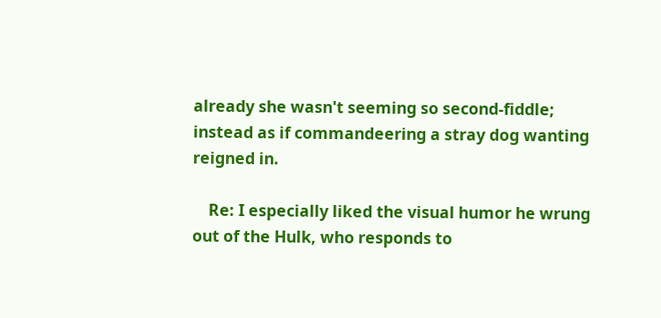already she wasn't seeming so second-fiddle; instead as if commandeering a stray dog wanting reigned in.

    Re: I especially liked the visual humor he wrung out of the Hulk, who responds to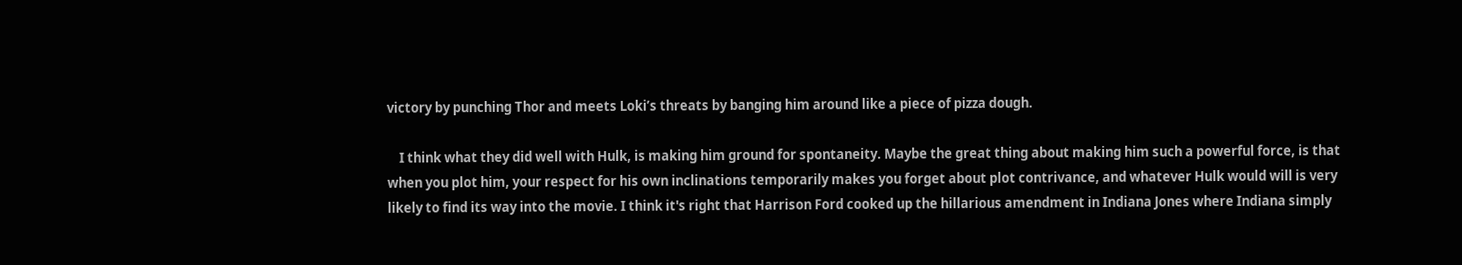victory by punching Thor and meets Loki’s threats by banging him around like a piece of pizza dough.

    I think what they did well with Hulk, is making him ground for spontaneity. Maybe the great thing about making him such a powerful force, is that when you plot him, your respect for his own inclinations temporarily makes you forget about plot contrivance, and whatever Hulk would will is very likely to find its way into the movie. I think it's right that Harrison Ford cooked up the hillarious amendment in Indiana Jones where Indiana simply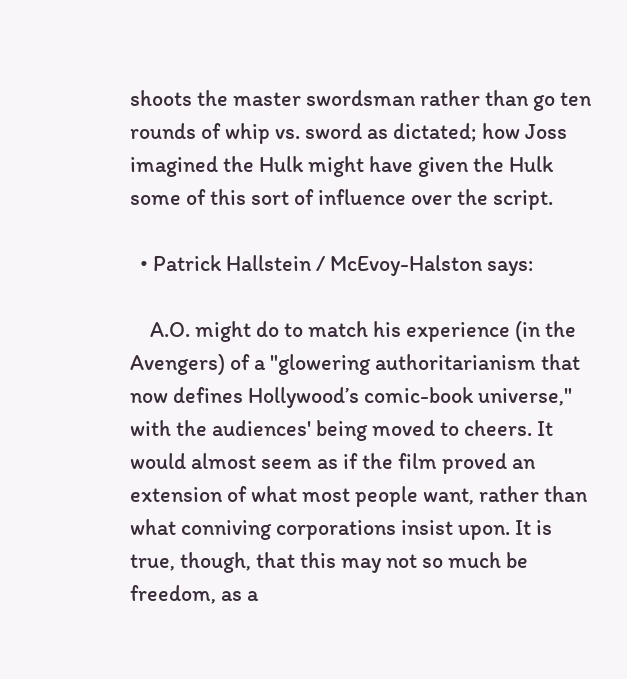shoots the master swordsman rather than go ten rounds of whip vs. sword as dictated; how Joss imagined the Hulk might have given the Hulk some of this sort of influence over the script.

  • Patrick Hallstein / McEvoy-Halston says:

    A.O. might do to match his experience (in the Avengers) of a "glowering authoritarianism that now defines Hollywood’s comic-book universe," with the audiences' being moved to cheers. It would almost seem as if the film proved an extension of what most people want, rather than what conniving corporations insist upon. It is true, though, that this may not so much be freedom, as a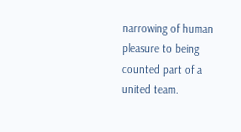narrowing of human pleasure to being counted part of a united team.